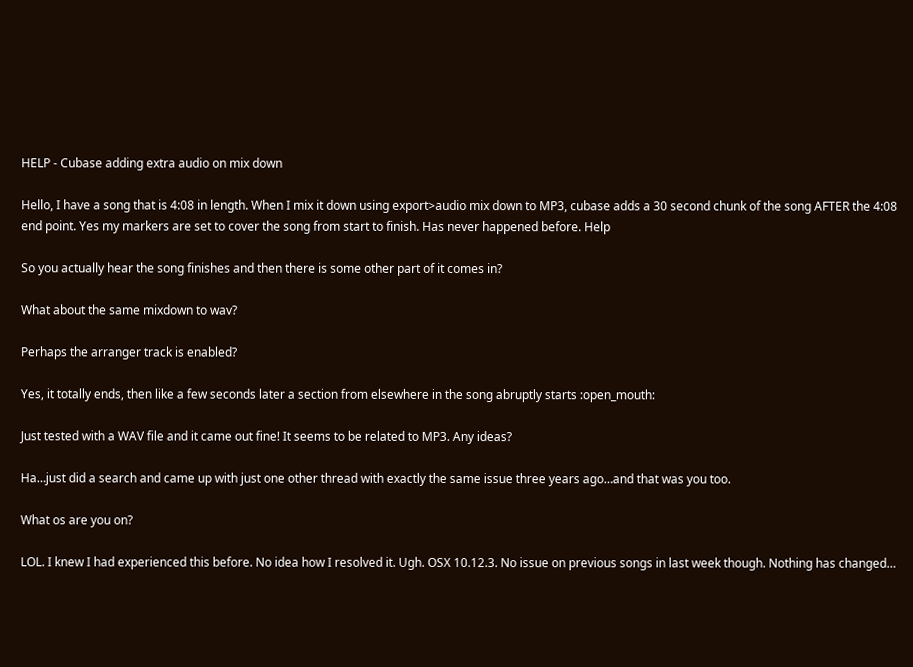HELP - Cubase adding extra audio on mix down

Hello, I have a song that is 4:08 in length. When I mix it down using export>audio mix down to MP3, cubase adds a 30 second chunk of the song AFTER the 4:08 end point. Yes my markers are set to cover the song from start to finish. Has never happened before. Help

So you actually hear the song finishes and then there is some other part of it comes in?

What about the same mixdown to wav?

Perhaps the arranger track is enabled?

Yes, it totally ends, then like a few seconds later a section from elsewhere in the song abruptly starts :open_mouth:

Just tested with a WAV file and it came out fine! It seems to be related to MP3. Any ideas?

Ha…just did a search and came up with just one other thread with exactly the same issue three years ago…and that was you too.

What os are you on?

LOL. I knew I had experienced this before. No idea how I resolved it. Ugh. OSX 10.12.3. No issue on previous songs in last week though. Nothing has changed…